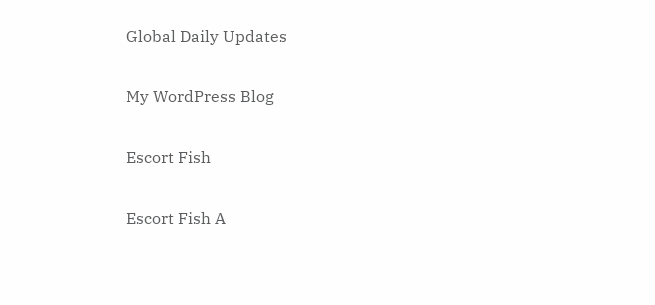Global Daily Updates

My WordPress Blog

Escort Fish

Escort Fish A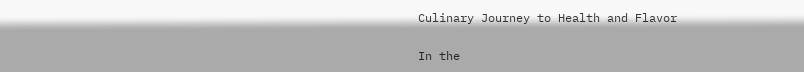Culinary Journey to Health and Flavor

In the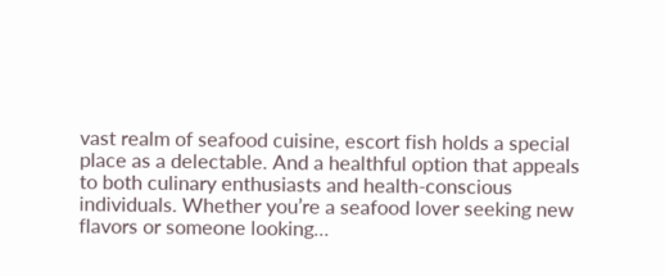vast realm of seafood cuisine, escort fish holds a special place as a delectable. And a healthful option that appeals to both culinary enthusiasts and health-conscious individuals. Whether you’re a seafood lover seeking new flavors or someone looking…